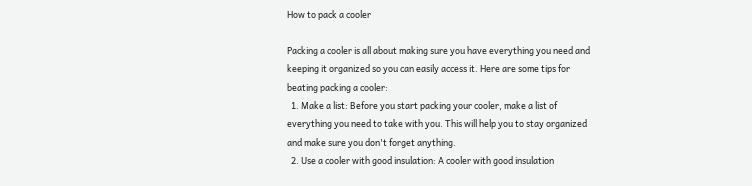How to pack a cooler

Packing a cooler is all about making sure you have everything you need and keeping it organized so you can easily access it. Here are some tips for beating packing a cooler:
  1. Make a list: Before you start packing your cooler, make a list of everything you need to take with you. This will help you to stay organized and make sure you don't forget anything.
  2. Use a cooler with good insulation: A cooler with good insulation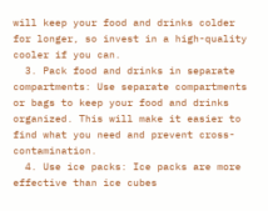will keep your food and drinks colder for longer, so invest in a high-quality cooler if you can.
  3. Pack food and drinks in separate compartments: Use separate compartments or bags to keep your food and drinks organized. This will make it easier to find what you need and prevent cross-contamination.
  4. Use ice packs: Ice packs are more effective than ice cubes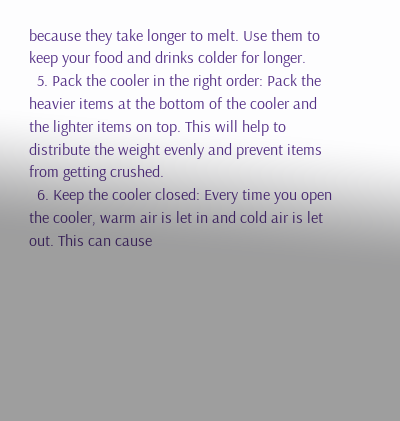because they take longer to melt. Use them to keep your food and drinks colder for longer.
  5. Pack the cooler in the right order: Pack the heavier items at the bottom of the cooler and the lighter items on top. This will help to distribute the weight evenly and prevent items from getting crushed.
  6. Keep the cooler closed: Every time you open the cooler, warm air is let in and cold air is let out. This can cause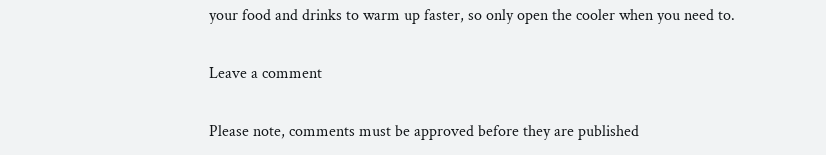your food and drinks to warm up faster, so only open the cooler when you need to.

Leave a comment

Please note, comments must be approved before they are published